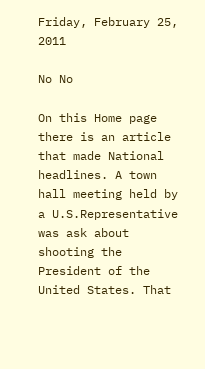Friday, February 25, 2011

No No

On this Home page there is an article that made National headlines. A town hall meeting held by a U.S.Representative was ask about shooting the President of the United States. That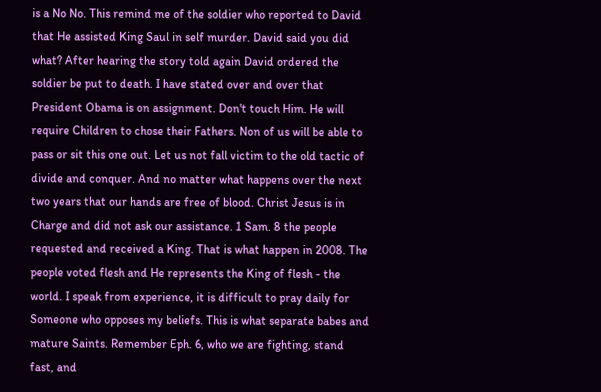is a No No. This remind me of the soldier who reported to David that He assisted King Saul in self murder. David said you did what? After hearing the story told again David ordered the soldier be put to death. I have stated over and over that President Obama is on assignment. Don't touch Him. He will require Children to chose their Fathers. Non of us will be able to pass or sit this one out. Let us not fall victim to the old tactic of divide and conquer. And no matter what happens over the next two years that our hands are free of blood. Christ Jesus is in Charge and did not ask our assistance. 1 Sam. 8 the people requested and received a King. That is what happen in 2008. The people voted flesh and He represents the King of flesh - the world. I speak from experience, it is difficult to pray daily for Someone who opposes my beliefs. This is what separate babes and mature Saints. Remember Eph. 6, who we are fighting, stand fast, and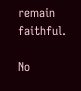remain faithful.

No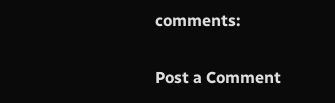comments:

Post a Comment